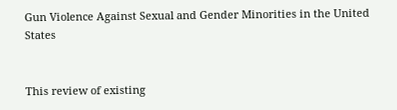Gun Violence Against Sexual and Gender Minorities in the United States


This review of existing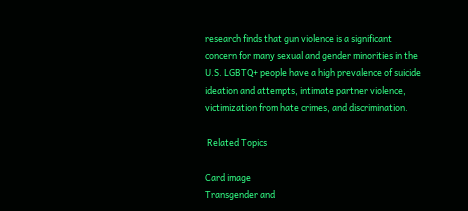research finds that gun violence is a significant concern for many sexual and gender minorities in the U.S. LGBTQ+ people have a high prevalence of suicide ideation and attempts, intimate partner violence, victimization from hate crimes, and discrimination.

 Related Topics

Card image
Transgender and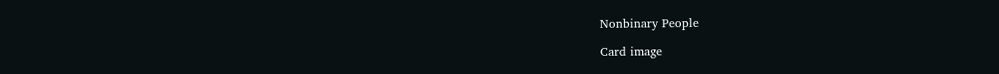Nonbinary People

Card image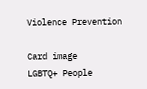Violence Prevention

Card image
LGBTQ+ People